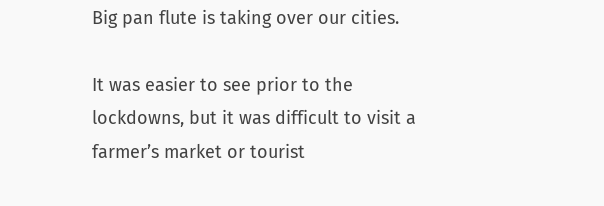Big pan flute is taking over our cities.

It was easier to see prior to the lockdowns, but it was difficult to visit a farmer’s market or tourist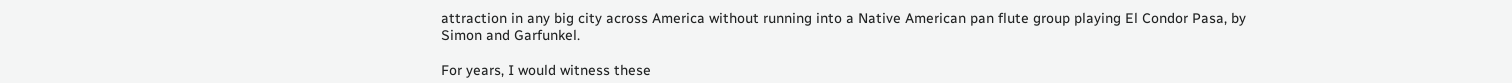attraction in any big city across America without running into a Native American pan flute group playing El Condor Pasa, by Simon and Garfunkel.

For years, I would witness these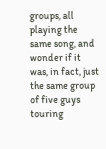groups, all playing the same song, and wonder if it was, in fact, just the same group of five guys touring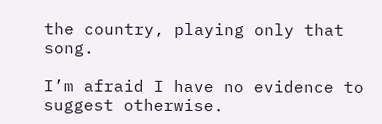the country, playing only that song.

I’m afraid I have no evidence to suggest otherwise.